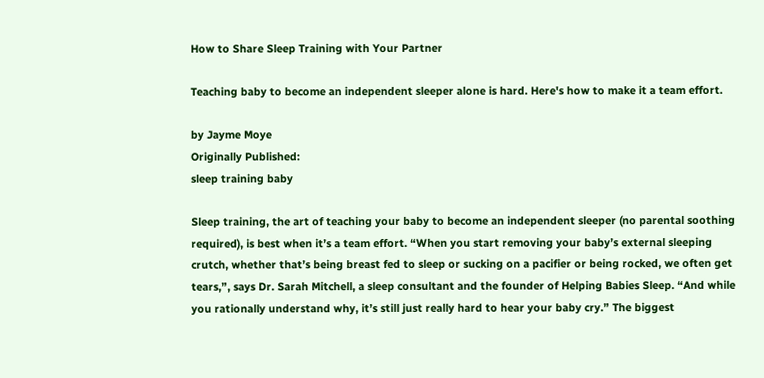How to Share Sleep Training with Your Partner

Teaching baby to become an independent sleeper alone is hard. Here's how to make it a team effort.

by Jayme Moye
Originally Published:
sleep training baby

Sleep training, the art of teaching your baby to become an independent sleeper (no parental soothing required), is best when it’s a team effort. “When you start removing your baby’s external sleeping crutch, whether that’s being breast fed to sleep or sucking on a pacifier or being rocked, we often get tears,”, says Dr. Sarah Mitchell, a sleep consultant and the founder of Helping Babies Sleep. “And while you rationally understand why, it’s still just really hard to hear your baby cry.” The biggest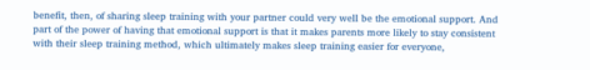benefit, then, of sharing sleep training with your partner could very well be the emotional support. And part of the power of having that emotional support is that it makes parents more likely to stay consistent with their sleep training method, which ultimately makes sleep training easier for everyone,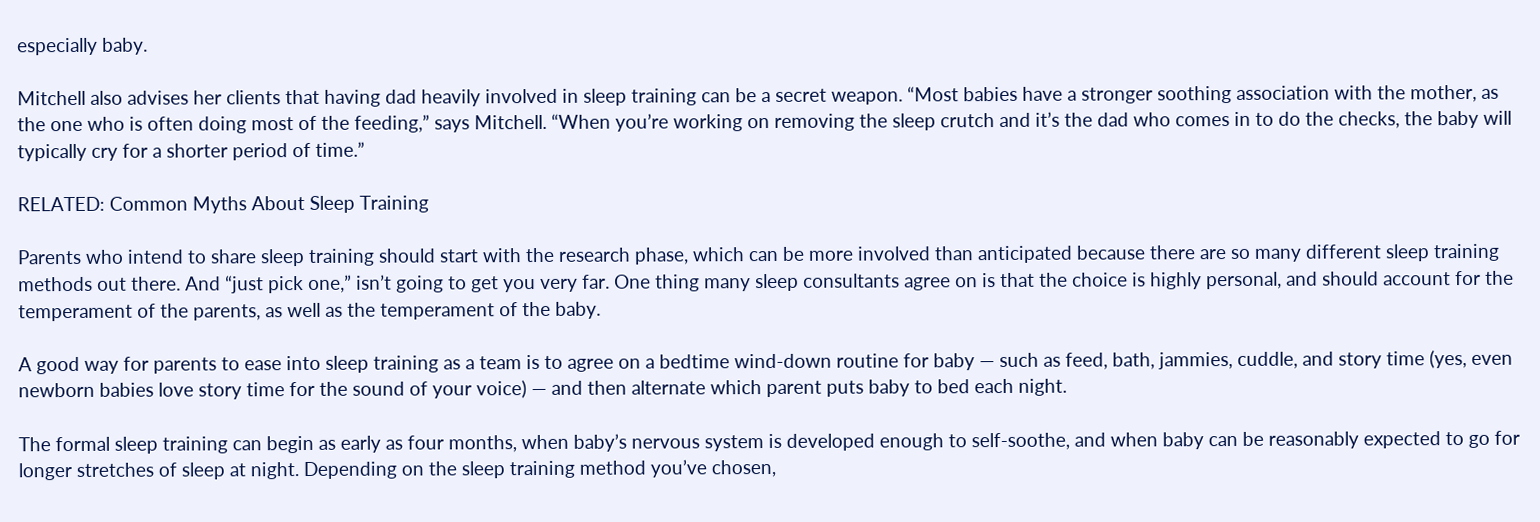especially baby.

Mitchell also advises her clients that having dad heavily involved in sleep training can be a secret weapon. “Most babies have a stronger soothing association with the mother, as the one who is often doing most of the feeding,” says Mitchell. “When you’re working on removing the sleep crutch and it’s the dad who comes in to do the checks, the baby will typically cry for a shorter period of time.”

RELATED: Common Myths About Sleep Training

Parents who intend to share sleep training should start with the research phase, which can be more involved than anticipated because there are so many different sleep training methods out there. And “just pick one,” isn’t going to get you very far. One thing many sleep consultants agree on is that the choice is highly personal, and should account for the temperament of the parents, as well as the temperament of the baby.

A good way for parents to ease into sleep training as a team is to agree on a bedtime wind-down routine for baby — such as feed, bath, jammies, cuddle, and story time (yes, even newborn babies love story time for the sound of your voice) — and then alternate which parent puts baby to bed each night.

The formal sleep training can begin as early as four months, when baby’s nervous system is developed enough to self-soothe, and when baby can be reasonably expected to go for longer stretches of sleep at night. Depending on the sleep training method you’ve chosen,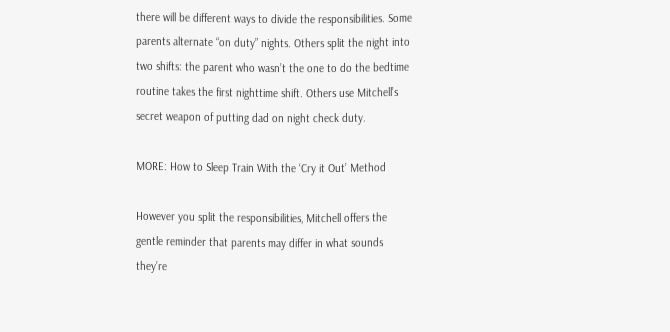there will be different ways to divide the responsibilities. Some parents alternate “on duty” nights. Others split the night into two shifts: the parent who wasn’t the one to do the bedtime routine takes the first nighttime shift. Others use Mitchell’s secret weapon of putting dad on night check duty.

MORE: How to Sleep Train With the ‘Cry it Out’ Method

However you split the responsibilities, Mitchell offers the gentle reminder that parents may differ in what sounds they’re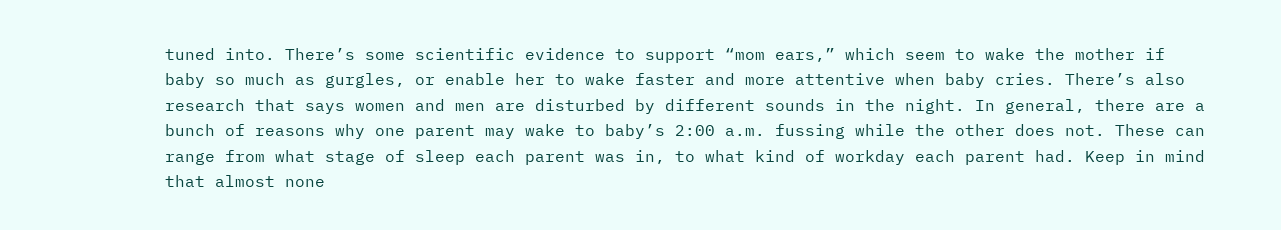tuned into. There’s some scientific evidence to support “mom ears,” which seem to wake the mother if baby so much as gurgles, or enable her to wake faster and more attentive when baby cries. There’s also research that says women and men are disturbed by different sounds in the night. In general, there are a bunch of reasons why one parent may wake to baby’s 2:00 a.m. fussing while the other does not. These can range from what stage of sleep each parent was in, to what kind of workday each parent had. Keep in mind that almost none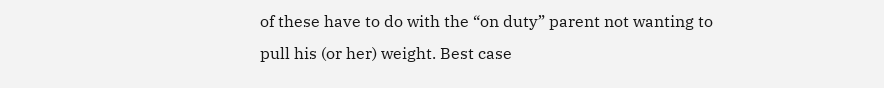of these have to do with the “on duty” parent not wanting to pull his (or her) weight. Best case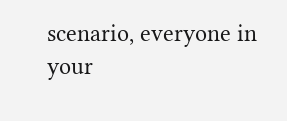scenario, everyone in your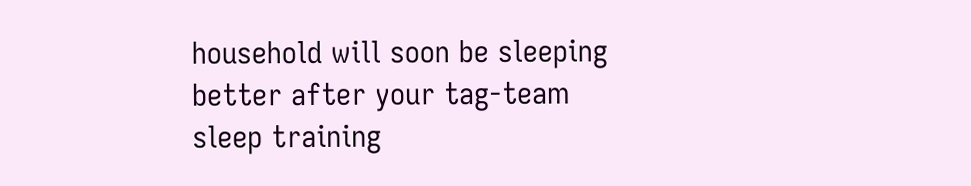household will soon be sleeping better after your tag-team sleep training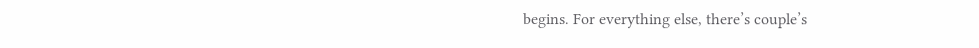begins. For everything else, there’s couple’s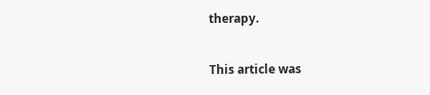therapy.

This article was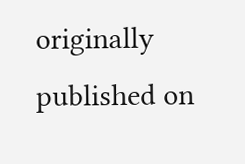originally published on